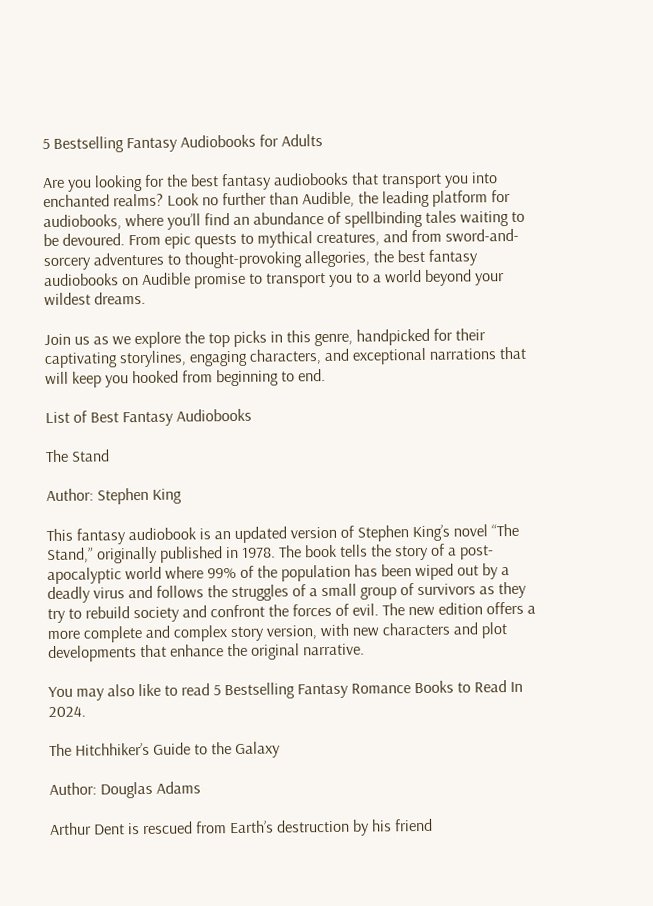5 Bestselling Fantasy Audiobooks for Adults

Are you looking for the best fantasy audiobooks that transport you into enchanted realms? Look no further than Audible, the leading platform for audiobooks, where you’ll find an abundance of spellbinding tales waiting to be devoured. From epic quests to mythical creatures, and from sword-and-sorcery adventures to thought-provoking allegories, the best fantasy audiobooks on Audible promise to transport you to a world beyond your wildest dreams.

Join us as we explore the top picks in this genre, handpicked for their captivating storylines, engaging characters, and exceptional narrations that will keep you hooked from beginning to end.

List of Best Fantasy Audiobooks

The Stand

Author: Stephen King

This fantasy audiobook is an updated version of Stephen King’s novel “The Stand,” originally published in 1978. The book tells the story of a post-apocalyptic world where 99% of the population has been wiped out by a deadly virus and follows the struggles of a small group of survivors as they try to rebuild society and confront the forces of evil. The new edition offers a more complete and complex story version, with new characters and plot developments that enhance the original narrative.

You may also like to read 5 Bestselling Fantasy Romance Books to Read In 2024.

The Hitchhiker’s Guide to the Galaxy

Author: Douglas Adams

Arthur Dent is rescued from Earth’s destruction by his friend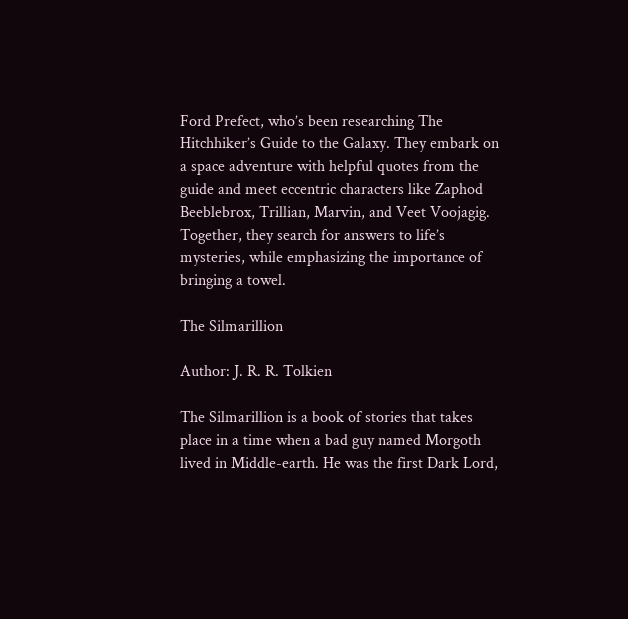Ford Prefect, who’s been researching The Hitchhiker’s Guide to the Galaxy. They embark on a space adventure with helpful quotes from the guide and meet eccentric characters like Zaphod Beeblebrox, Trillian, Marvin, and Veet Voojagig. Together, they search for answers to life’s mysteries, while emphasizing the importance of bringing a towel.

The Silmarillion

Author: J. R. R. Tolkien

The Silmarillion is a book of stories that takes place in a time when a bad guy named Morgoth lived in Middle-earth. He was the first Dark Lord,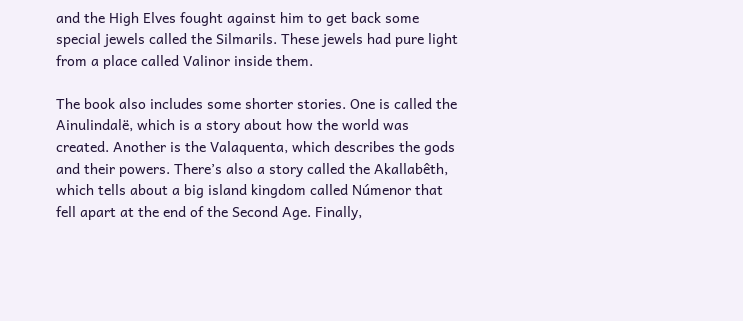and the High Elves fought against him to get back some special jewels called the Silmarils. These jewels had pure light from a place called Valinor inside them.

The book also includes some shorter stories. One is called the Ainulindalë, which is a story about how the world was created. Another is the Valaquenta, which describes the gods and their powers. There’s also a story called the Akallabêth, which tells about a big island kingdom called Númenor that fell apart at the end of the Second Age. Finally,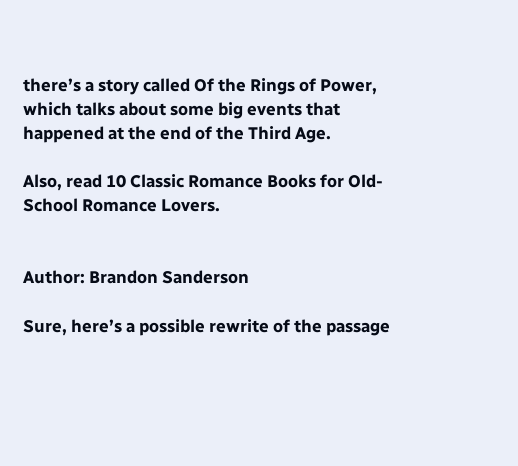there’s a story called Of the Rings of Power, which talks about some big events that happened at the end of the Third Age.

Also, read 10 Classic Romance Books for Old-School Romance Lovers.


Author: Brandon Sanderson

Sure, here’s a possible rewrite of the passage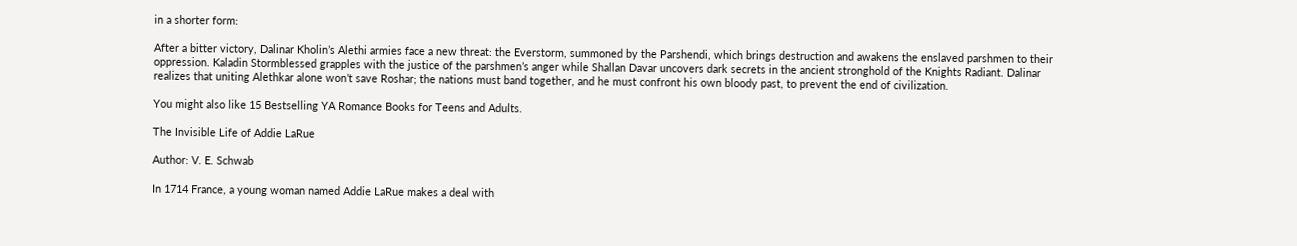in a shorter form:

After a bitter victory, Dalinar Kholin’s Alethi armies face a new threat: the Everstorm, summoned by the Parshendi, which brings destruction and awakens the enslaved parshmen to their oppression. Kaladin Stormblessed grapples with the justice of the parshmen’s anger while Shallan Davar uncovers dark secrets in the ancient stronghold of the Knights Radiant. Dalinar realizes that uniting Alethkar alone won’t save Roshar; the nations must band together, and he must confront his own bloody past, to prevent the end of civilization.

You might also like 15 Bestselling YA Romance Books for Teens and Adults.

The Invisible Life of Addie LaRue

Author: V. E. Schwab

In 1714 France, a young woman named Addie LaRue makes a deal with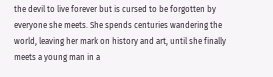the devil to live forever but is cursed to be forgotten by everyone she meets. She spends centuries wandering the world, leaving her mark on history and art, until she finally meets a young man in a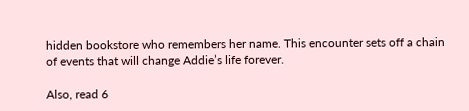hidden bookstore who remembers her name. This encounter sets off a chain of events that will change Addie’s life forever.

Also, read 6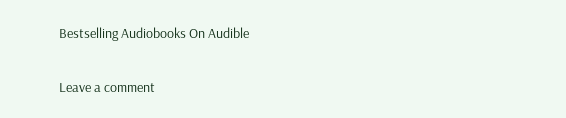Bestselling Audiobooks On Audible

Leave a comment